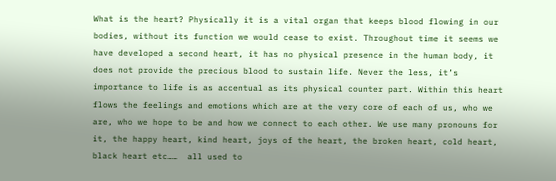What is the heart? Physically it is a vital organ that keeps blood flowing in our bodies, without its function we would cease to exist. Throughout time it seems we have developed a second heart, it has no physical presence in the human body, it does not provide the precious blood to sustain life. Never the less, it’s importance to life is as accentual as its physical counter part. Within this heart flows the feelings and emotions which are at the very core of each of us, who we are, who we hope to be and how we connect to each other. We use many pronouns for it, the happy heart, kind heart, joys of the heart, the broken heart, cold heart, black heart etc……  all used to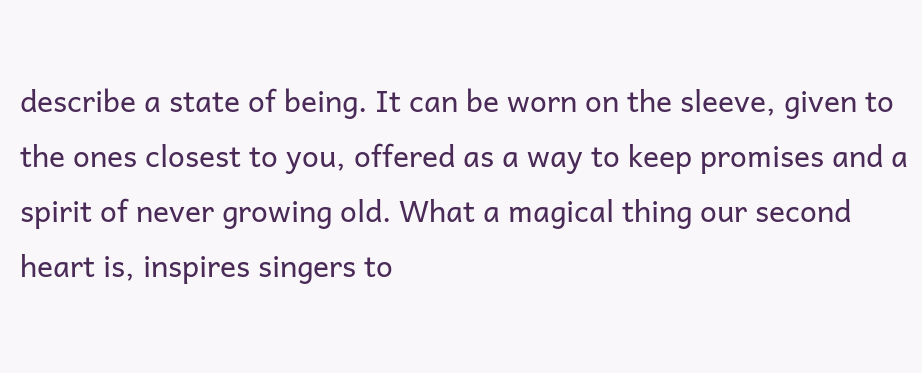describe a state of being. It can be worn on the sleeve, given to the ones closest to you, offered as a way to keep promises and a spirit of never growing old. What a magical thing our second heart is, inspires singers to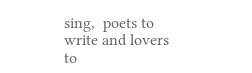sing,  poets to write and lovers to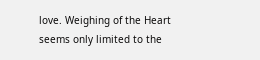love. Weighing of the Heart seems only limited to the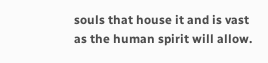souls that house it and is vast as the human spirit will allow.